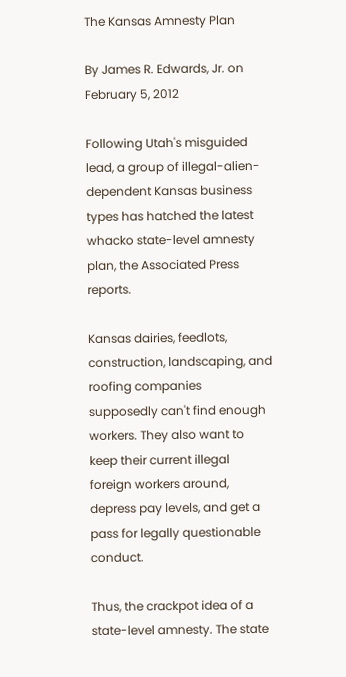The Kansas Amnesty Plan

By James R. Edwards, Jr. on February 5, 2012

Following Utah's misguided lead, a group of illegal-alien-dependent Kansas business types has hatched the latest whacko state-level amnesty plan, the Associated Press reports.

Kansas dairies, feedlots, construction, landscaping, and roofing companies supposedly can't find enough workers. They also want to keep their current illegal foreign workers around, depress pay levels, and get a pass for legally questionable conduct.

Thus, the crackpot idea of a state-level amnesty. The state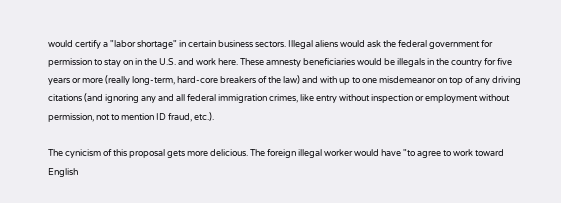would certify a "labor shortage" in certain business sectors. Illegal aliens would ask the federal government for permission to stay on in the U.S. and work here. These amnesty beneficiaries would be illegals in the country for five years or more (really long-term, hard-core breakers of the law) and with up to one misdemeanor on top of any driving citations (and ignoring any and all federal immigration crimes, like entry without inspection or employment without permission, not to mention ID fraud, etc.).

The cynicism of this proposal gets more delicious. The foreign illegal worker would have "to agree to work toward English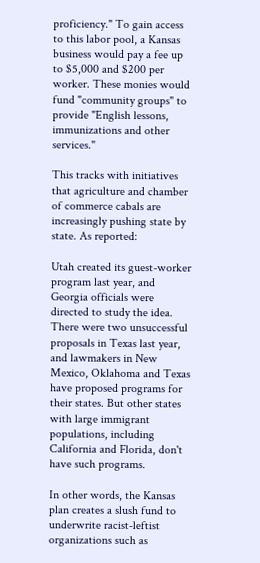proficiency." To gain access to this labor pool, a Kansas business would pay a fee up to $5,000 and $200 per worker. These monies would fund "community groups" to provide "English lessons, immunizations and other services."

This tracks with initiatives that agriculture and chamber of commerce cabals are increasingly pushing state by state. As reported:

Utah created its guest-worker program last year, and Georgia officials were directed to study the idea. There were two unsuccessful proposals in Texas last year, and lawmakers in New Mexico, Oklahoma and Texas have proposed programs for their states. But other states with large immigrant populations, including California and Florida, don't have such programs.

In other words, the Kansas plan creates a slush fund to underwrite racist-leftist organizations such as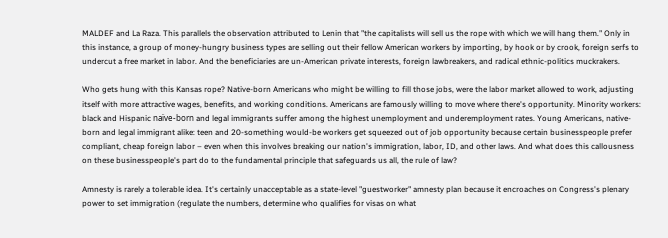MALDEF and La Raza. This parallels the observation attributed to Lenin that "the capitalists will sell us the rope with which we will hang them." Only in this instance, a group of money-hungry business types are selling out their fellow American workers by importing, by hook or by crook, foreign serfs to undercut a free market in labor. And the beneficiaries are un-American private interests, foreign lawbreakers, and radical ethnic-politics muckrakers.

Who gets hung with this Kansas rope? Native-born Americans who might be willing to fill those jobs, were the labor market allowed to work, adjusting itself with more attractive wages, benefits, and working conditions. Americans are famously willing to move where there's opportunity. Minority workers: black and Hispanic naïve-born and legal immigrants suffer among the highest unemployment and underemployment rates. Young Americans, native-born and legal immigrant alike: teen and 20-something would-be workers get squeezed out of job opportunity because certain businesspeople prefer compliant, cheap foreign labor – even when this involves breaking our nation's immigration, labor, ID, and other laws. And what does this callousness on these businesspeople's part do to the fundamental principle that safeguards us all, the rule of law?

Amnesty is rarely a tolerable idea. It's certainly unacceptable as a state-level "guestworker" amnesty plan because it encroaches on Congress's plenary power to set immigration (regulate the numbers, determine who qualifies for visas on what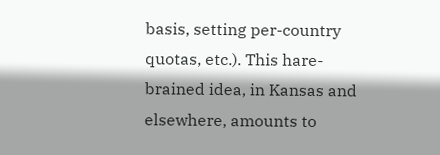basis, setting per-country quotas, etc.). This hare-brained idea, in Kansas and elsewhere, amounts to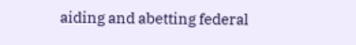aiding and abetting federal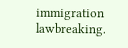immigration lawbreaking.